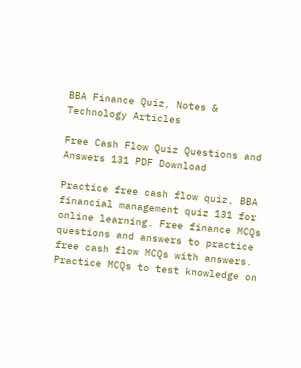BBA Finance Quiz, Notes & Technology Articles

Free Cash Flow Quiz Questions and Answers 131 PDF Download

Practice free cash flow quiz, BBA financial management quiz 131 for online learning. Free finance MCQs questions and answers to practice free cash flow MCQs with answers. Practice MCQs to test knowledge on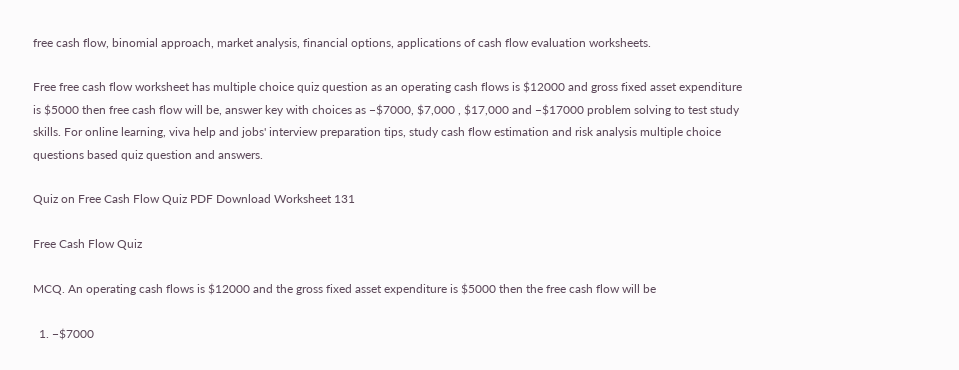free cash flow, binomial approach, market analysis, financial options, applications of cash flow evaluation worksheets.

Free free cash flow worksheet has multiple choice quiz question as an operating cash flows is $12000 and gross fixed asset expenditure is $5000 then free cash flow will be, answer key with choices as −$7000, $7,000 , $17,000 and −$17000 problem solving to test study skills. For online learning, viva help and jobs' interview preparation tips, study cash flow estimation and risk analysis multiple choice questions based quiz question and answers.

Quiz on Free Cash Flow Quiz PDF Download Worksheet 131

Free Cash Flow Quiz

MCQ. An operating cash flows is $12000 and the gross fixed asset expenditure is $5000 then the free cash flow will be

  1. −$7000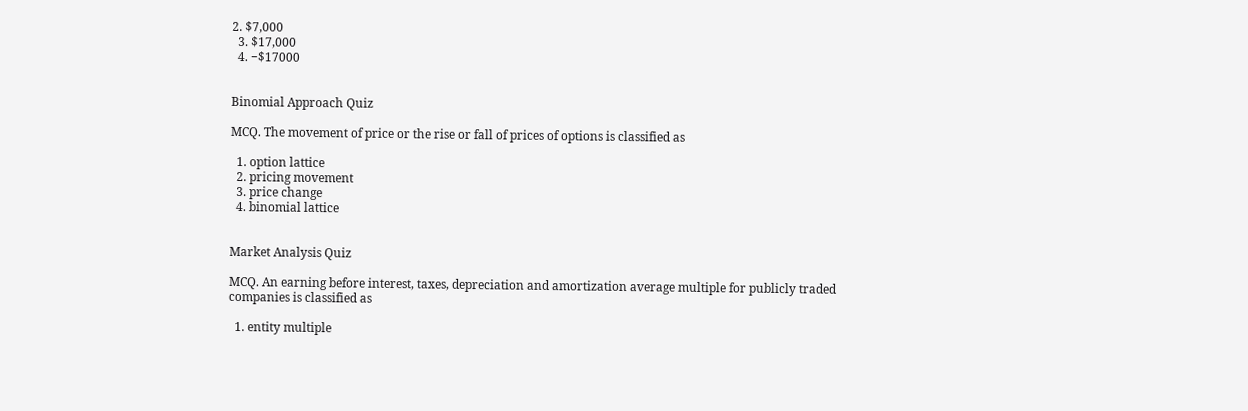2. $7,000
  3. $17,000
  4. −$17000


Binomial Approach Quiz

MCQ. The movement of price or the rise or fall of prices of options is classified as

  1. option lattice
  2. pricing movement
  3. price change
  4. binomial lattice


Market Analysis Quiz

MCQ. An earning before interest, taxes, depreciation and amortization average multiple for publicly traded companies is classified as

  1. entity multiple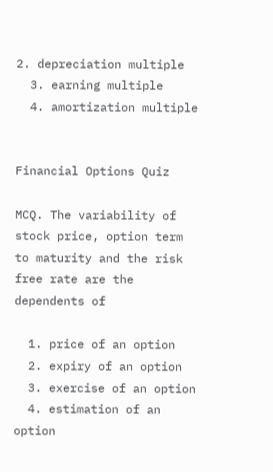2. depreciation multiple
  3. earning multiple
  4. amortization multiple


Financial Options Quiz

MCQ. The variability of stock price, option term to maturity and the risk free rate are the dependents of

  1. price of an option
  2. expiry of an option
  3. exercise of an option
  4. estimation of an option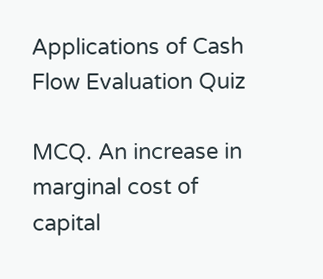Applications of Cash Flow Evaluation Quiz

MCQ. An increase in marginal cost of capital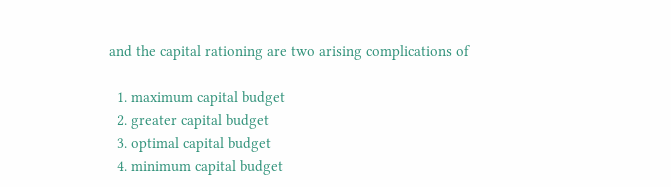and the capital rationing are two arising complications of

  1. maximum capital budget
  2. greater capital budget
  3. optimal capital budget
  4. minimum capital budget